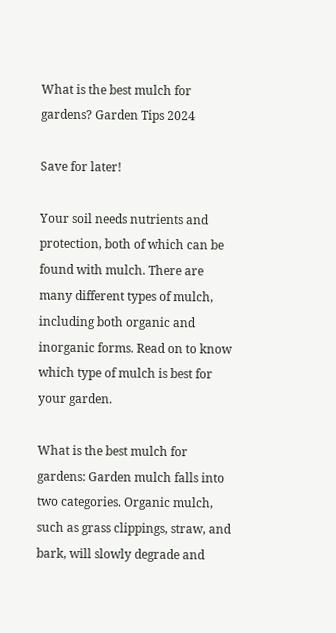What is the best mulch for gardens? Garden Tips 2024

Save for later!

Your soil needs nutrients and protection, both of which can be found with mulch. There are many different types of mulch, including both organic and inorganic forms. Read on to know which type of mulch is best for your garden.

What is the best mulch for gardens: Garden mulch falls into two categories. Organic mulch, such as grass clippings, straw, and bark, will slowly degrade and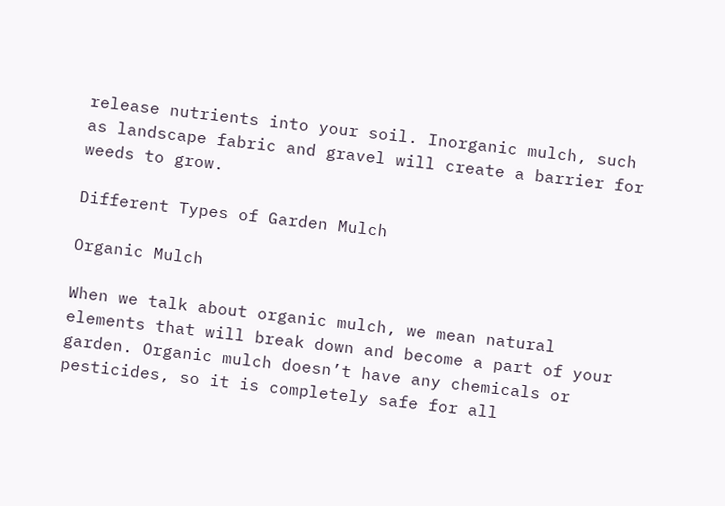release nutrients into your soil. Inorganic mulch, such as landscape fabric and gravel will create a barrier for weeds to grow.

Different Types of Garden Mulch

Organic Mulch

When we talk about organic mulch, we mean natural elements that will break down and become a part of your garden. Organic mulch doesn’t have any chemicals or pesticides, so it is completely safe for all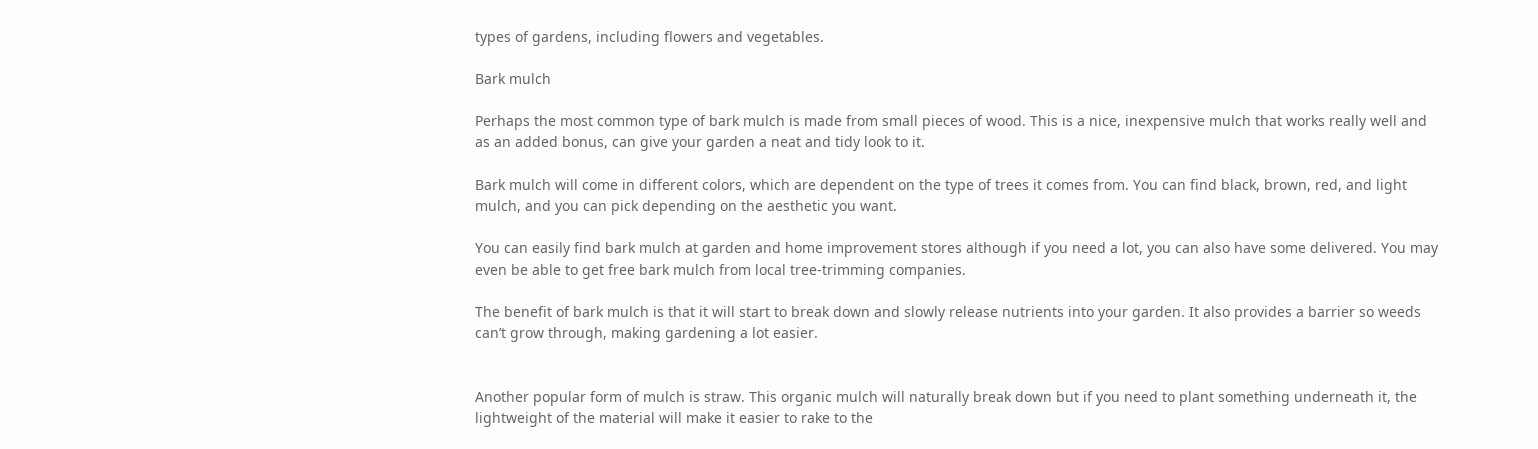types of gardens, including flowers and vegetables.

Bark mulch

Perhaps the most common type of bark mulch is made from small pieces of wood. This is a nice, inexpensive mulch that works really well and as an added bonus, can give your garden a neat and tidy look to it.

Bark mulch will come in different colors, which are dependent on the type of trees it comes from. You can find black, brown, red, and light mulch, and you can pick depending on the aesthetic you want.

You can easily find bark mulch at garden and home improvement stores although if you need a lot, you can also have some delivered. You may even be able to get free bark mulch from local tree-trimming companies.

The benefit of bark mulch is that it will start to break down and slowly release nutrients into your garden. It also provides a barrier so weeds can’t grow through, making gardening a lot easier.


Another popular form of mulch is straw. This organic mulch will naturally break down but if you need to plant something underneath it, the lightweight of the material will make it easier to rake to the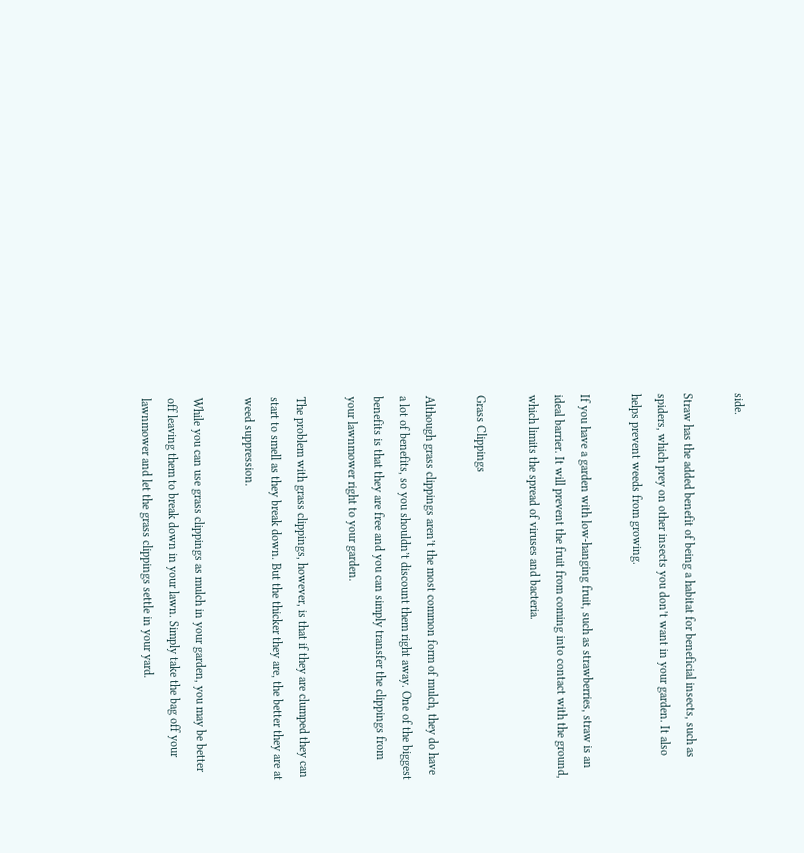side.

Straw has the added benefit of being a habitat for beneficial insects, such as spiders, which prey on other insects you don’t want in your garden. It also helps prevent weeds from growing.

If you have a garden with low-hanging fruit, such as strawberries, straw is an ideal barrier. It will prevent the fruit from coming into contact with the ground, which limits the spread of viruses and bacteria.

Grass Clippings

Although grass clippings aren’t the most common form of mulch, they do have a lot of benefits, so you shouldn’t discount them right away. One of the biggest benefits is that they are free and you can simply transfer the clippings from your lawnmower right to your garden.

The problem with grass clippings, however, is that if they are clumped they can start to smell as they break down. But the thicker they are, the better they are at weed suppression.

While you can use grass clippings as mulch in your garden, you may be better off leaving them to break down in your lawn. Simply take the bag off your lawnmower and let the grass clippings settle in your yard.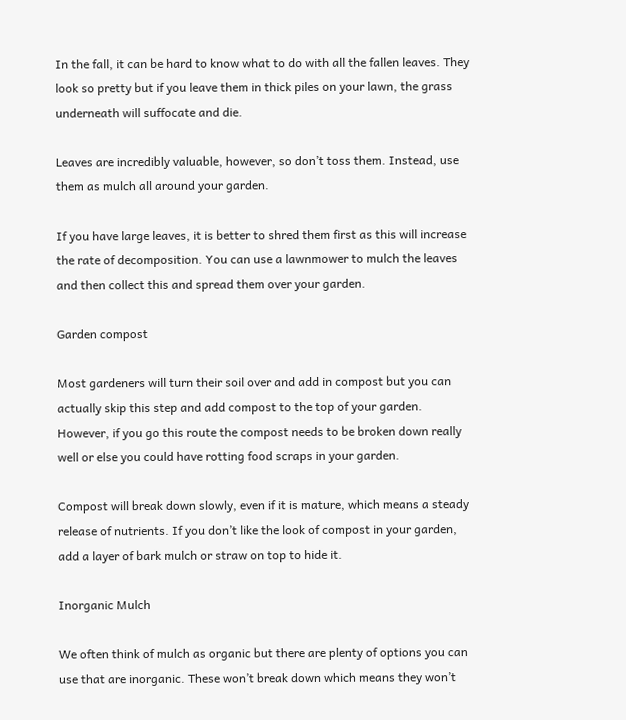In the fall, it can be hard to know what to do with all the fallen leaves. They look so pretty but if you leave them in thick piles on your lawn, the grass underneath will suffocate and die.

Leaves are incredibly valuable, however, so don’t toss them. Instead, use them as mulch all around your garden.

If you have large leaves, it is better to shred them first as this will increase the rate of decomposition. You can use a lawnmower to mulch the leaves and then collect this and spread them over your garden.

Garden compost

Most gardeners will turn their soil over and add in compost but you can actually skip this step and add compost to the top of your garden. However, if you go this route the compost needs to be broken down really well or else you could have rotting food scraps in your garden.

Compost will break down slowly, even if it is mature, which means a steady release of nutrients. If you don’t like the look of compost in your garden, add a layer of bark mulch or straw on top to hide it.

Inorganic Mulch

We often think of mulch as organic but there are plenty of options you can use that are inorganic. These won’t break down which means they won’t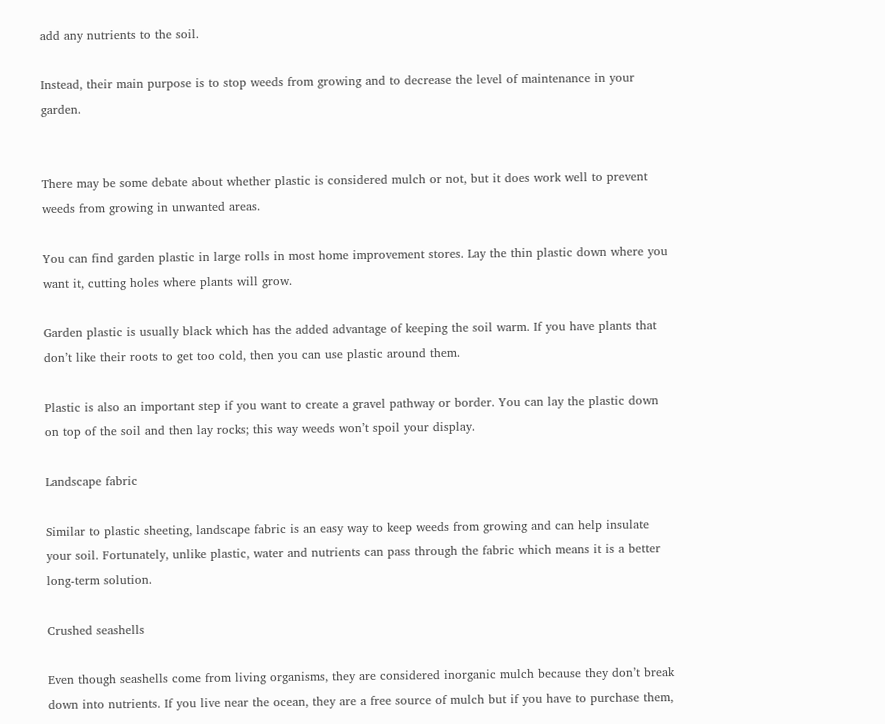add any nutrients to the soil.

Instead, their main purpose is to stop weeds from growing and to decrease the level of maintenance in your garden.


There may be some debate about whether plastic is considered mulch or not, but it does work well to prevent weeds from growing in unwanted areas.

You can find garden plastic in large rolls in most home improvement stores. Lay the thin plastic down where you want it, cutting holes where plants will grow.

Garden plastic is usually black which has the added advantage of keeping the soil warm. If you have plants that don’t like their roots to get too cold, then you can use plastic around them.

Plastic is also an important step if you want to create a gravel pathway or border. You can lay the plastic down on top of the soil and then lay rocks; this way weeds won’t spoil your display.

Landscape fabric

Similar to plastic sheeting, landscape fabric is an easy way to keep weeds from growing and can help insulate your soil. Fortunately, unlike plastic, water and nutrients can pass through the fabric which means it is a better long-term solution.

Crushed seashells

Even though seashells come from living organisms, they are considered inorganic mulch because they don’t break down into nutrients. If you live near the ocean, they are a free source of mulch but if you have to purchase them,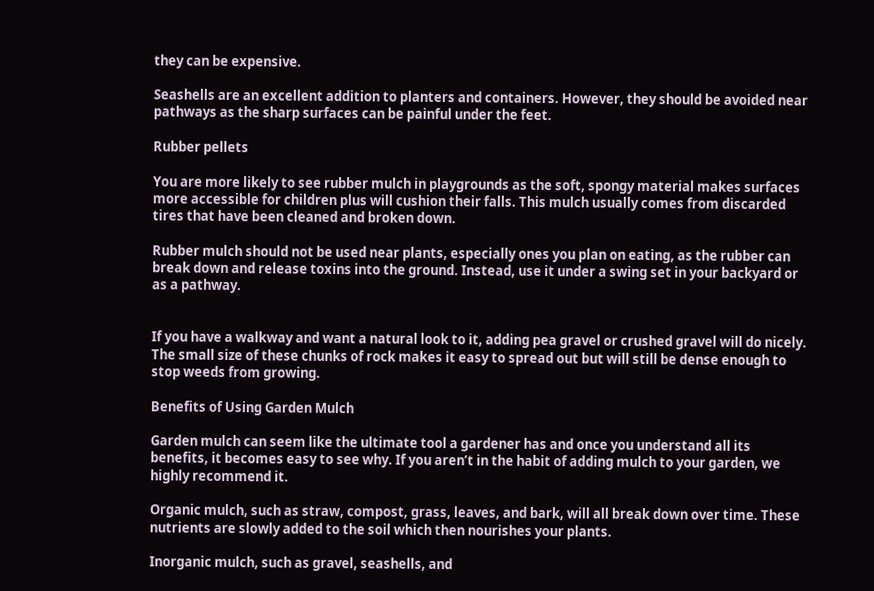they can be expensive.

Seashells are an excellent addition to planters and containers. However, they should be avoided near pathways as the sharp surfaces can be painful under the feet.

Rubber pellets

You are more likely to see rubber mulch in playgrounds as the soft, spongy material makes surfaces more accessible for children plus will cushion their falls. This mulch usually comes from discarded tires that have been cleaned and broken down.

Rubber mulch should not be used near plants, especially ones you plan on eating, as the rubber can break down and release toxins into the ground. Instead, use it under a swing set in your backyard or as a pathway.


If you have a walkway and want a natural look to it, adding pea gravel or crushed gravel will do nicely. The small size of these chunks of rock makes it easy to spread out but will still be dense enough to stop weeds from growing.

Benefits of Using Garden Mulch

Garden mulch can seem like the ultimate tool a gardener has and once you understand all its benefits, it becomes easy to see why. If you aren’t in the habit of adding mulch to your garden, we highly recommend it.

Organic mulch, such as straw, compost, grass, leaves, and bark, will all break down over time. These nutrients are slowly added to the soil which then nourishes your plants.

Inorganic mulch, such as gravel, seashells, and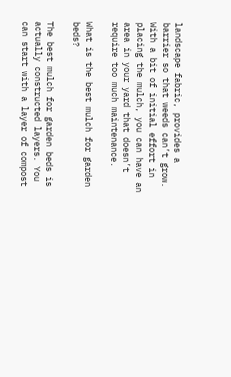landscape fabric, provides a barrier so that weeds can’t grow. With a bit of initial effort in placing the mulch, you can have an area in your yard that doesn’t require too much maintenance.

What is the best mulch for garden beds?

The best mulch for garden beds is actually constructed layers. You can start with a layer of compost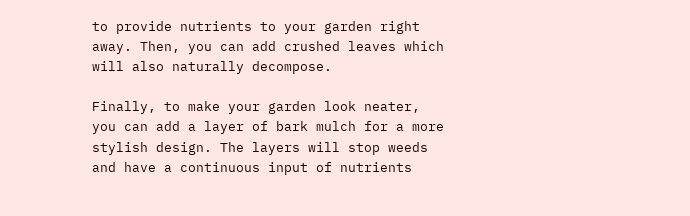to provide nutrients to your garden right away. Then, you can add crushed leaves which will also naturally decompose.

Finally, to make your garden look neater, you can add a layer of bark mulch for a more stylish design. The layers will stop weeds and have a continuous input of nutrients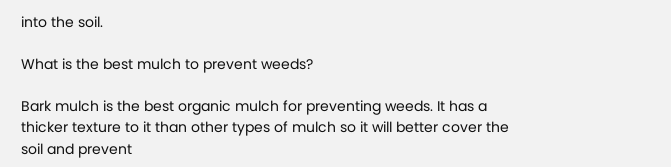into the soil.

What is the best mulch to prevent weeds?

Bark mulch is the best organic mulch for preventing weeds. It has a thicker texture to it than other types of mulch so it will better cover the soil and prevent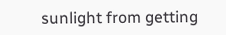sunlight from getting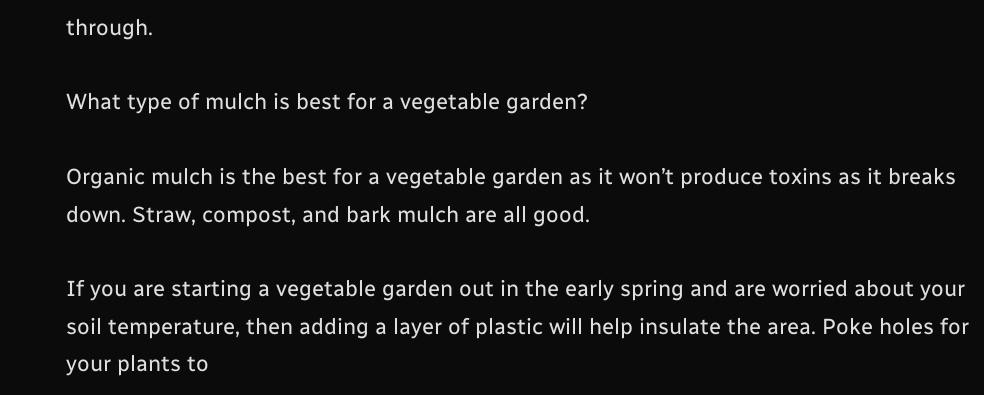through.

What type of mulch is best for a vegetable garden?

Organic mulch is the best for a vegetable garden as it won’t produce toxins as it breaks down. Straw, compost, and bark mulch are all good.

If you are starting a vegetable garden out in the early spring and are worried about your soil temperature, then adding a layer of plastic will help insulate the area. Poke holes for your plants to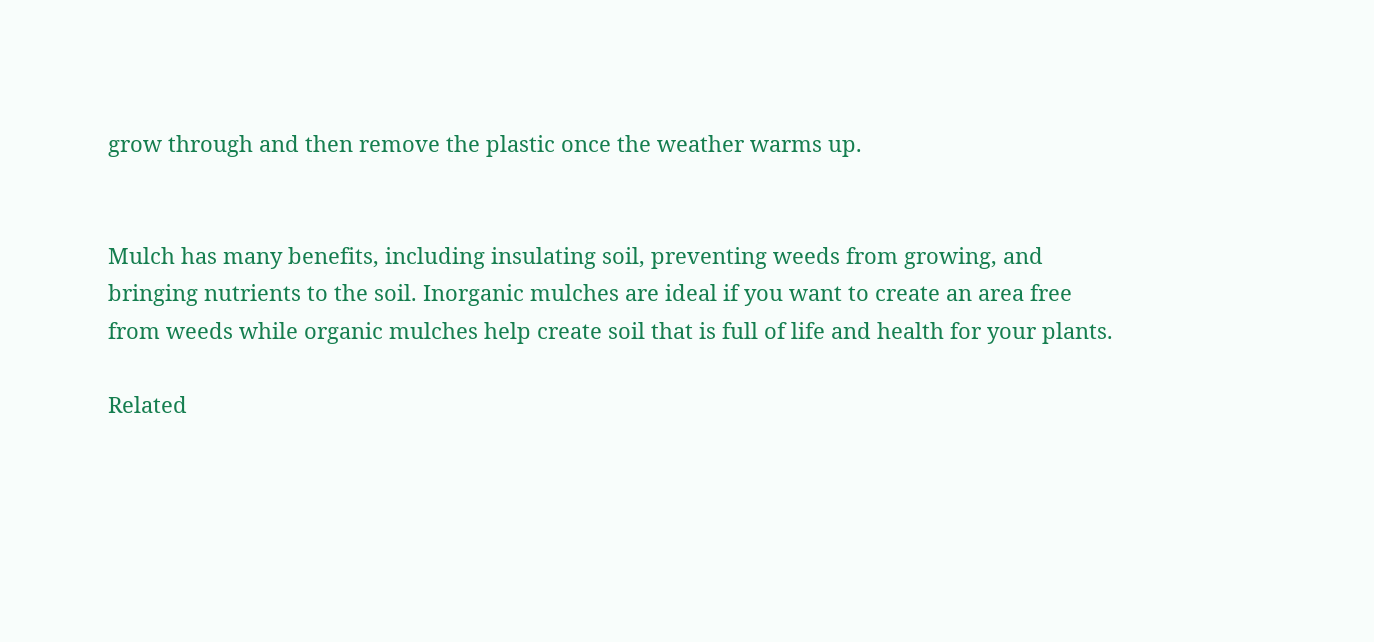grow through and then remove the plastic once the weather warms up.


Mulch has many benefits, including insulating soil, preventing weeds from growing, and bringing nutrients to the soil. Inorganic mulches are ideal if you want to create an area free from weeds while organic mulches help create soil that is full of life and health for your plants.

Related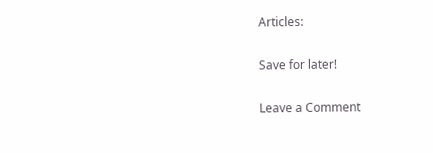Articles:

Save for later!

Leave a Comment